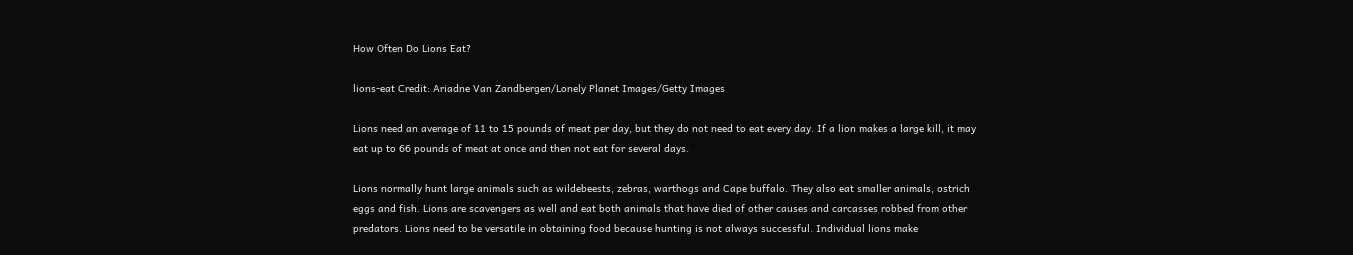How Often Do Lions Eat?

lions-eat Credit: Ariadne Van Zandbergen/Lonely Planet Images/Getty Images

Lions need an average of 11 to 15 pounds of meat per day, but they do not need to eat every day. If a lion makes a large kill, it may eat up to 66 pounds of meat at once and then not eat for several days.

Lions normally hunt large animals such as wildebeests, zebras, warthogs and Cape buffalo. They also eat smaller animals, ostrich eggs and fish. Lions are scavengers as well and eat both animals that have died of other causes and carcasses robbed from other predators. Lions need to be versatile in obtaining food because hunting is not always successful. Individual lions make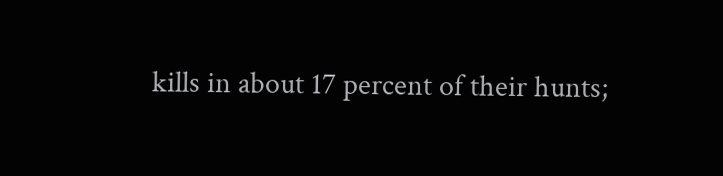kills in about 17 percent of their hunts;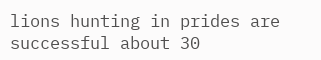lions hunting in prides are successful about 30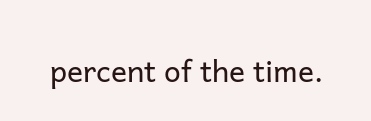percent of the time.